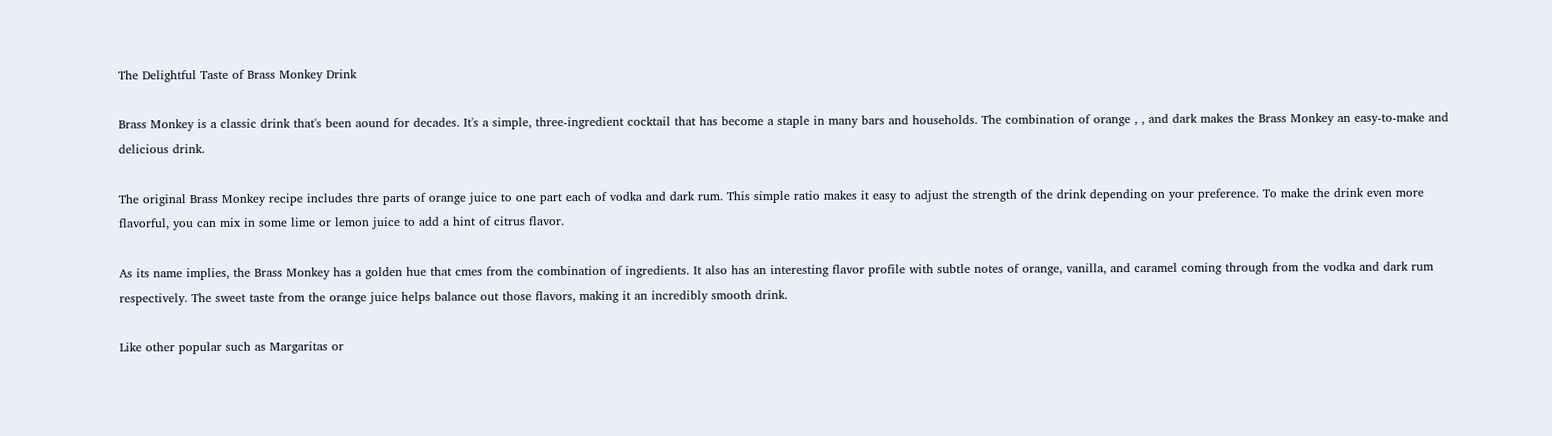The Delightful Taste of Brass Monkey Drink

Brass Monkey is a classic drink that's been aound for decades. It's a simple, three-ingredient cocktail that has become a staple in many bars and households. The combination of orange , , and dark makes the Brass Monkey an easy-to-make and delicious drink.

The original Brass Monkey recipe includes thre parts of orange juice to one part each of vodka and dark rum. This simple ratio makes it easy to adjust the strength of the drink depending on your preference. To make the drink even more flavorful, you can mix in some lime or lemon juice to add a hint of citrus flavor.

As its name implies, the Brass Monkey has a golden hue that cmes from the combination of ingredients. It also has an interesting flavor profile with subtle notes of orange, vanilla, and caramel coming through from the vodka and dark rum respectively. The sweet taste from the orange juice helps balance out those flavors, making it an incredibly smooth drink.

Like other popular such as Margaritas or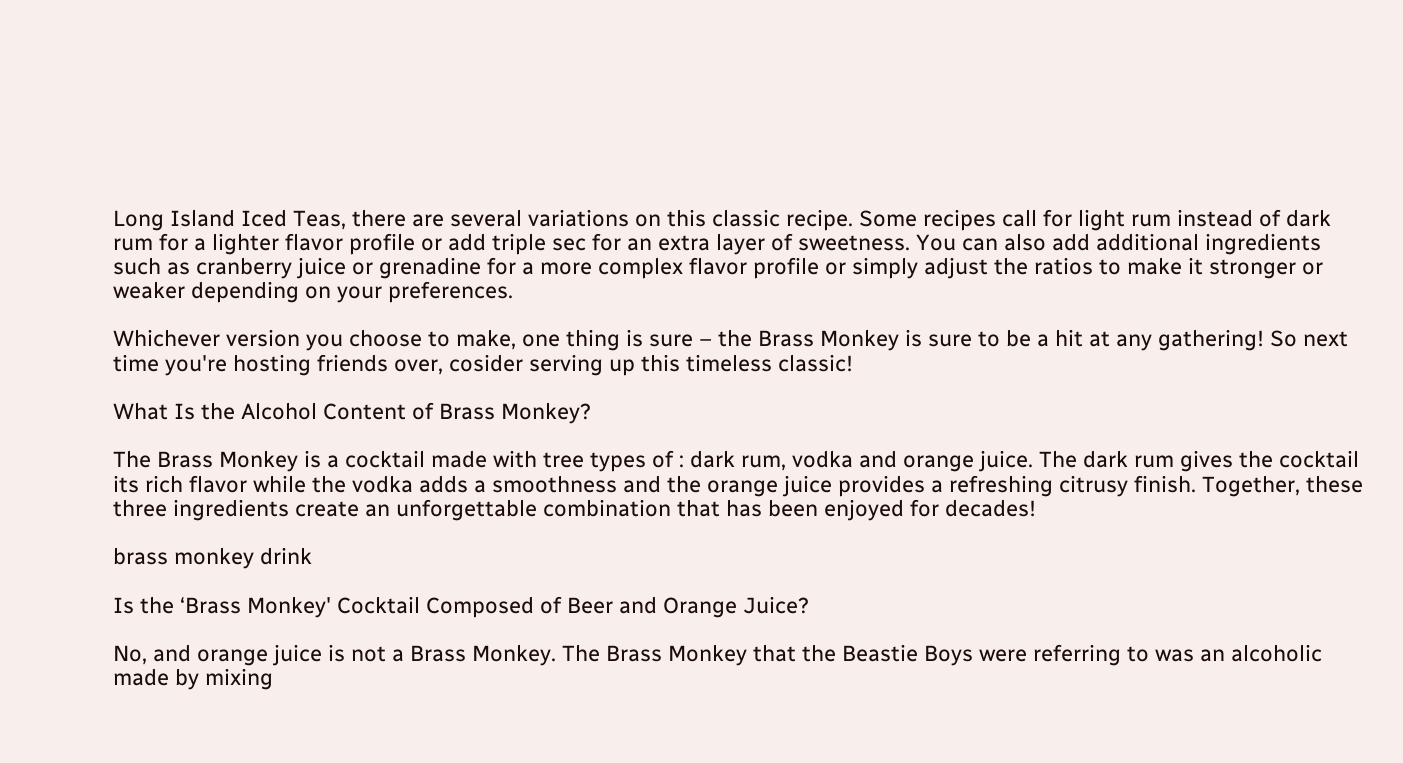Long Island Iced Teas, there are several variations on this classic recipe. Some recipes call for light rum instead of dark rum for a lighter flavor profile or add triple sec for an extra layer of sweetness. You can also add additional ingredients such as cranberry juice or grenadine for a more complex flavor profile or simply adjust the ratios to make it stronger or weaker depending on your preferences.

Whichever version you choose to make, one thing is sure – the Brass Monkey is sure to be a hit at any gathering! So next time you're hosting friends over, cosider serving up this timeless classic!

What Is the Alcohol Content of Brass Monkey?

The Brass Monkey is a cocktail made with tree types of : dark rum, vodka and orange juice. The dark rum gives the cocktail its rich flavor while the vodka adds a smoothness and the orange juice provides a refreshing citrusy finish. Together, these three ingredients create an unforgettable combination that has been enjoyed for decades!

brass monkey drink

Is the ‘Brass Monkey' Cocktail Composed of Beer and Orange Juice?

No, and orange juice is not a Brass Monkey. The Brass Monkey that the Beastie Boys were referring to was an alcoholic made by mixing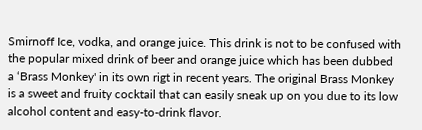Smirnoff Ice, vodka, and orange juice. This drink is not to be confused with the popular mixed drink of beer and orange juice which has been dubbed a ‘Brass Monkey' in its own rigt in recent years. The original Brass Monkey is a sweet and fruity cocktail that can easily sneak up on you due to its low alcohol content and easy-to-drink flavor.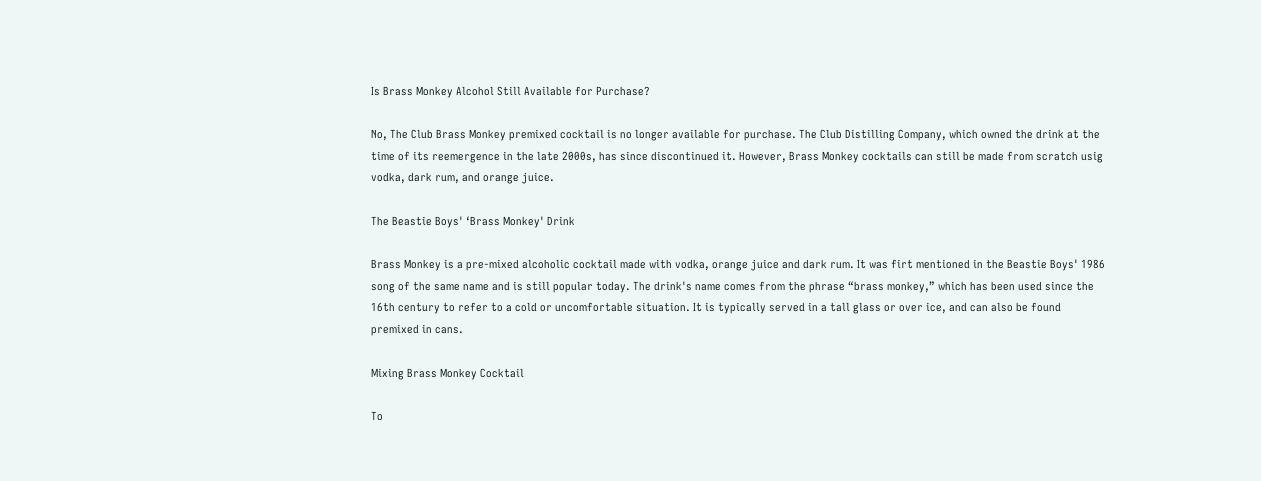Is Brass Monkey Alcohol Still Available for Purchase?

No, The Club Brass Monkey premixed cocktail is no longer available for purchase. The Club Distilling Company, which owned the drink at the time of its reemergence in the late 2000s, has since discontinued it. However, Brass Monkey cocktails can still be made from scratch usig vodka, dark rum, and orange juice.

The Beastie Boys' ‘Brass Monkey' Drink

Brass Monkey is a pre-mixed alcoholic cocktail made with vodka, orange juice and dark rum. It was firt mentioned in the Beastie Boys' 1986 song of the same name and is still popular today. The drink's name comes from the phrase “brass monkey,” which has been used since the 16th century to refer to a cold or uncomfortable situation. It is typically served in a tall glass or over ice, and can also be found premixed in cans.

Mixing Brass Monkey Cocktail

To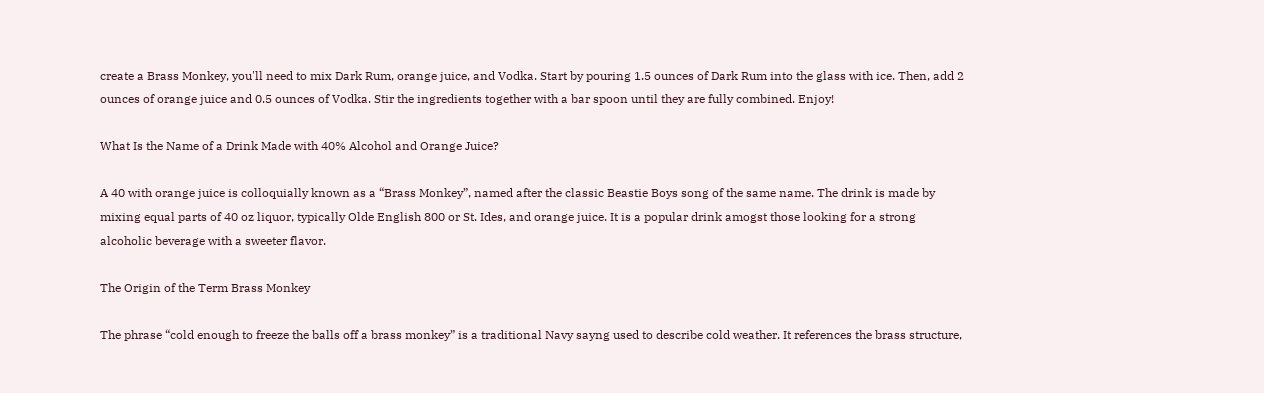create a Brass Monkey, you'll need to mix Dark Rum, orange juice, and Vodka. Start by pouring 1.5 ounces of Dark Rum into the glass with ice. Then, add 2 ounces of orange juice and 0.5 ounces of Vodka. Stir the ingredients together with a bar spoon until they are fully combined. Enjoy!

What Is the Name of a Drink Made with 40% Alcohol and Orange Juice?

A 40 with orange juice is colloquially known as a “Brass Monkey”, named after the classic Beastie Boys song of the same name. The drink is made by mixing equal parts of 40 oz liquor, typically Olde English 800 or St. Ides, and orange juice. It is a popular drink amogst those looking for a strong alcoholic beverage with a sweeter flavor.

The Origin of the Term Brass Monkey

The phrase “cold enough to freeze the balls off a brass monkey” is a traditional Navy sayng used to describe cold weather. It references the brass structure,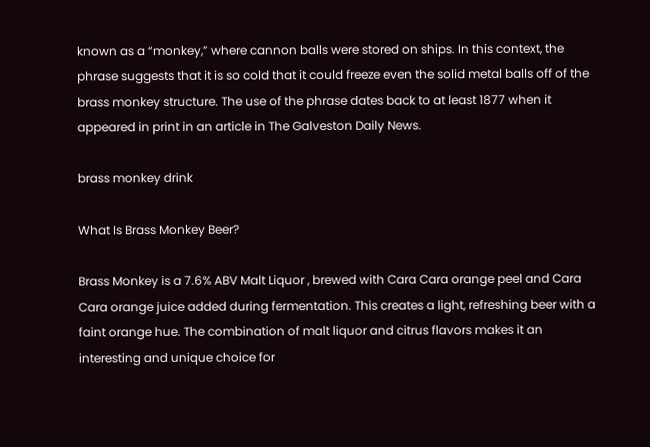known as a “monkey,” where cannon balls were stored on ships. In this context, the phrase suggests that it is so cold that it could freeze even the solid metal balls off of the brass monkey structure. The use of the phrase dates back to at least 1877 when it appeared in print in an article in The Galveston Daily News.

brass monkey drink

What Is Brass Monkey Beer?

Brass Monkey is a 7.6% ABV Malt Liquor , brewed with Cara Cara orange peel and Cara Cara orange juice added during fermentation. This creates a light, refreshing beer with a faint orange hue. The combination of malt liquor and citrus flavors makes it an interesting and unique choice for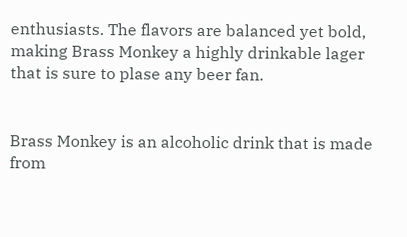enthusiasts. The flavors are balanced yet bold, making Brass Monkey a highly drinkable lager that is sure to plase any beer fan.


Brass Monkey is an alcoholic drink that is made from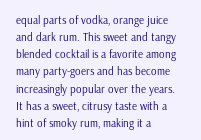equal parts of vodka, orange juice and dark rum. This sweet and tangy blended cocktail is a favorite among many party-goers and has become increasingly popular over the years. It has a sweet, citrusy taste with a hint of smoky rum, making it a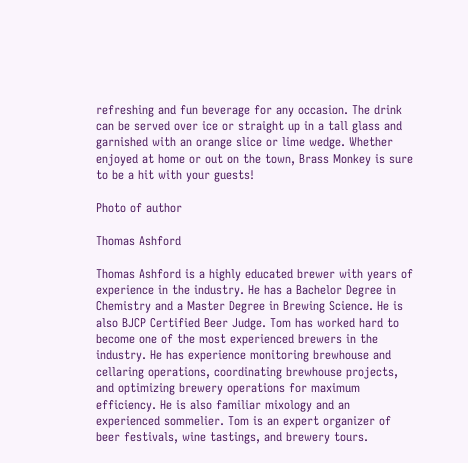refreshing and fun beverage for any occasion. The drink can be served over ice or straight up in a tall glass and garnished with an orange slice or lime wedge. Whether enjoyed at home or out on the town, Brass Monkey is sure to be a hit with your guests!

Photo of author

Thomas Ashford

Thomas Ashford is a highly educated brewer with years of experience in the industry. He has a Bachelor Degree in Chemistry and a Master Degree in Brewing Science. He is also BJCP Certified Beer Judge. Tom has worked hard to become one of the most experienced brewers in the industry. He has experience monitoring brewhouse and cellaring operations, coordinating brewhouse projects, and optimizing brewery operations for maximum efficiency. He is also familiar mixology and an experienced sommelier. Tom is an expert organizer of beer festivals, wine tastings, and brewery tours.